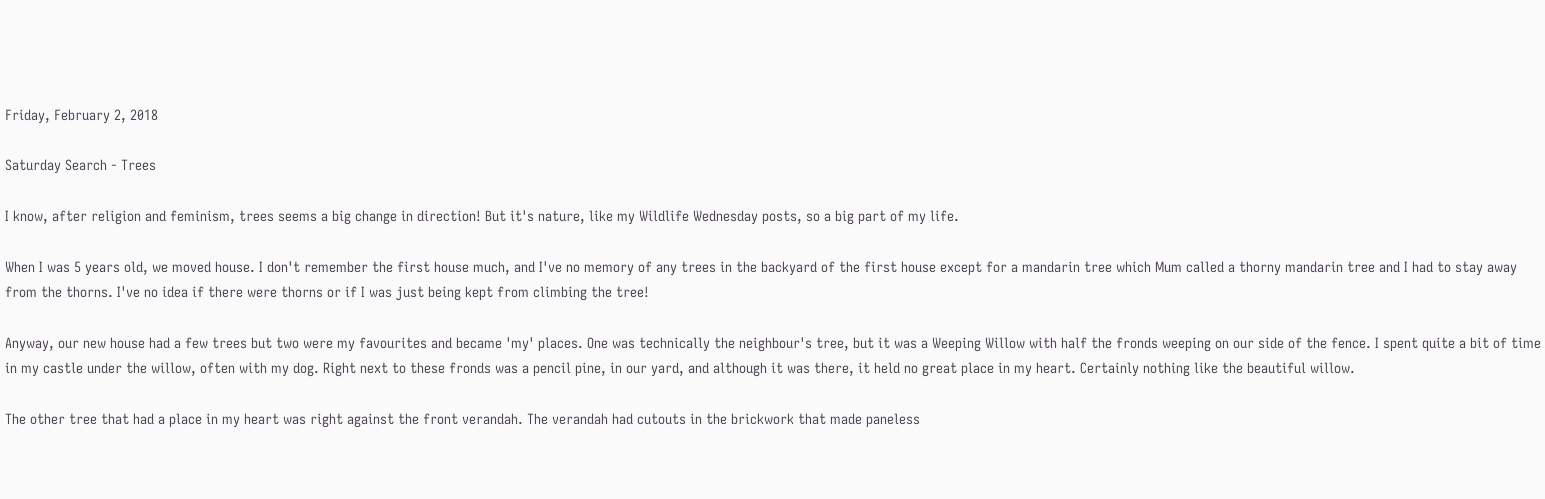Friday, February 2, 2018

Saturday Search - Trees

I know, after religion and feminism, trees seems a big change in direction! But it's nature, like my Wildlife Wednesday posts, so a big part of my life.

When I was 5 years old, we moved house. I don't remember the first house much, and I've no memory of any trees in the backyard of the first house except for a mandarin tree which Mum called a thorny mandarin tree and I had to stay away from the thorns. I've no idea if there were thorns or if I was just being kept from climbing the tree!

Anyway, our new house had a few trees but two were my favourites and became 'my' places. One was technically the neighbour's tree, but it was a Weeping Willow with half the fronds weeping on our side of the fence. I spent quite a bit of time in my castle under the willow, often with my dog. Right next to these fronds was a pencil pine, in our yard, and although it was there, it held no great place in my heart. Certainly nothing like the beautiful willow.

The other tree that had a place in my heart was right against the front verandah. The verandah had cutouts in the brickwork that made paneless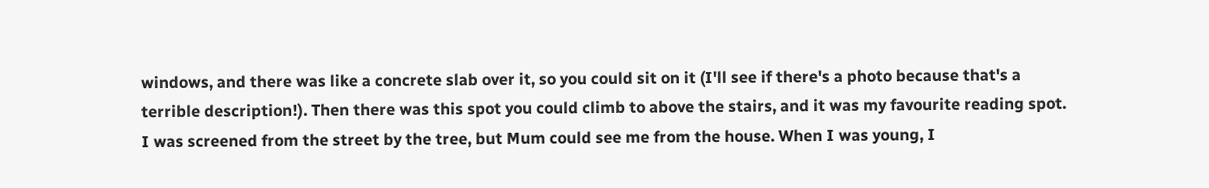windows, and there was like a concrete slab over it, so you could sit on it (I'll see if there's a photo because that's a terrible description!). Then there was this spot you could climb to above the stairs, and it was my favourite reading spot. I was screened from the street by the tree, but Mum could see me from the house. When I was young, I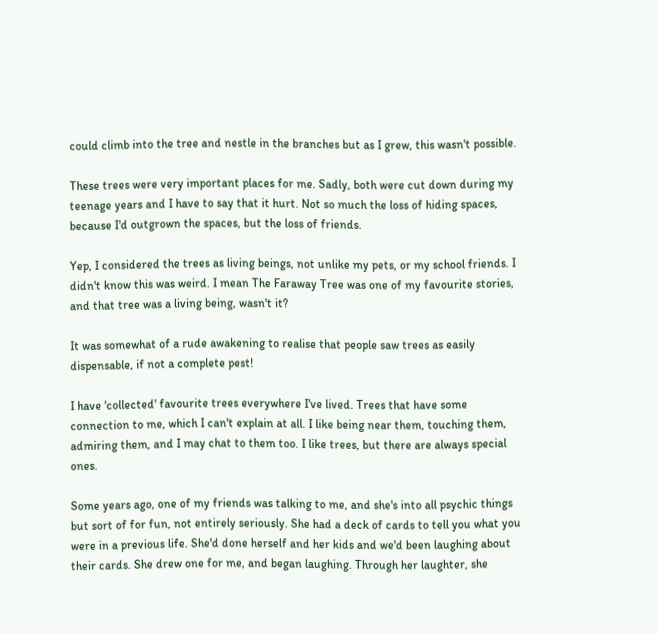could climb into the tree and nestle in the branches but as I grew, this wasn't possible.

These trees were very important places for me. Sadly, both were cut down during my teenage years and I have to say that it hurt. Not so much the loss of hiding spaces, because I'd outgrown the spaces, but the loss of friends.

Yep, I considered the trees as living beings, not unlike my pets, or my school friends. I didn't know this was weird. I mean The Faraway Tree was one of my favourite stories, and that tree was a living being, wasn't it?

It was somewhat of a rude awakening to realise that people saw trees as easily dispensable, if not a complete pest!

I have 'collected' favourite trees everywhere I've lived. Trees that have some connection to me, which I can't explain at all. I like being near them, touching them, admiring them, and I may chat to them too. I like trees, but there are always special ones.

Some years ago, one of my friends was talking to me, and she's into all psychic things but sort of for fun, not entirely seriously. She had a deck of cards to tell you what you were in a previous life. She'd done herself and her kids and we'd been laughing about their cards. She drew one for me, and began laughing. Through her laughter, she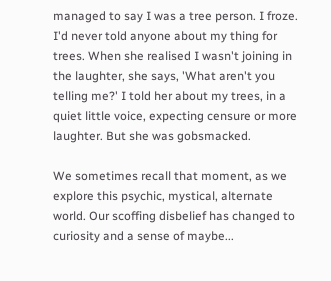managed to say I was a tree person. I froze. I'd never told anyone about my thing for trees. When she realised I wasn't joining in the laughter, she says, 'What aren't you telling me?' I told her about my trees, in a quiet little voice, expecting censure or more laughter. But she was gobsmacked.

We sometimes recall that moment, as we explore this psychic, mystical, alternate world. Our scoffing disbelief has changed to curiosity and a sense of maybe...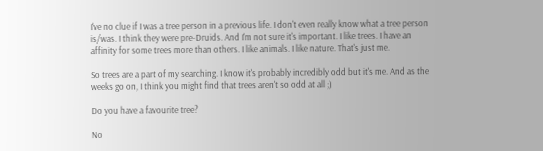I've no clue if I was a tree person in a previous life. I don't even really know what a tree person is/was. I think they were pre-Druids. And I'm not sure it's important. I like trees. I have an affinity for some trees more than others. I like animals. I like nature. That's just me.

So trees are a part of my searching. I know it's probably incredibly odd but it's me. And as the weeks go on, I think you might find that trees aren't so odd at all ;)

Do you have a favourite tree?

No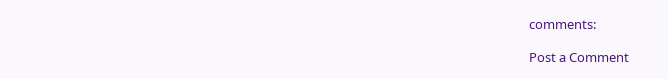comments:

Post a Comment